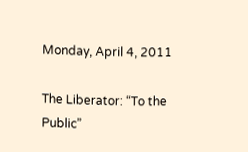Monday, April 4, 2011

The Liberator: “To the Public”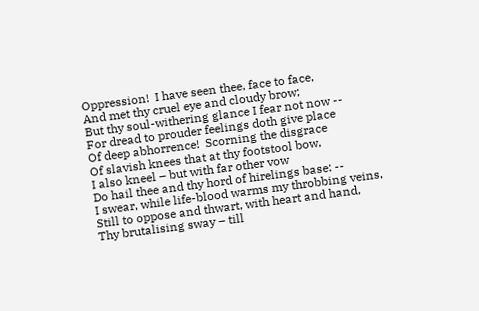Oppression!  I have seen thee, face to face,
And met thy cruel eye and cloudy brow;
But thy soul-withering glance I fear not now --
For dread to prouder feelings doth give place
Of deep abhorrence!  Scorning the disgrace
Of slavish knees that at thy footstool bow,
I also kneel – but with far other vow
Do hail thee and thy hord of hirelings base: --
I swear, while life-blood warms my throbbing veins,
Still to oppose and thwart, with heart and hand,
Thy brutalising sway – till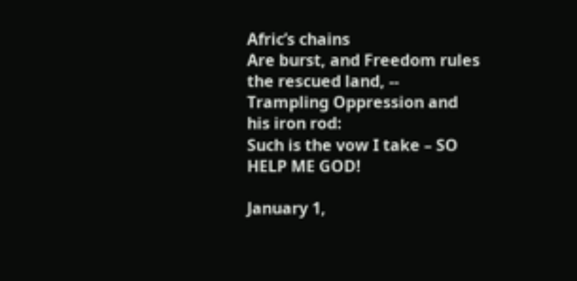Afric’s chains
Are burst, and Freedom rules the rescued land, --
Trampling Oppression and his iron rod:
Such is the vow I take – SO HELP ME GOD!

January 1,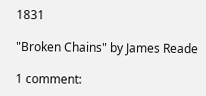1831

"Broken Chains" by James Reade

1 comment: